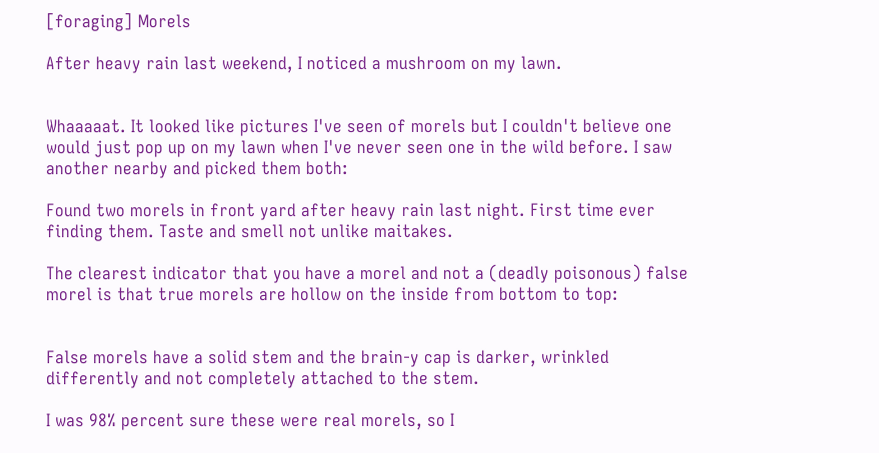[foraging] Morels

After heavy rain last weekend, I noticed a mushroom on my lawn.


Whaaaaat. It looked like pictures I've seen of morels but I couldn't believe one would just pop up on my lawn when I've never seen one in the wild before. I saw another nearby and picked them both:

Found two morels in front yard after heavy rain last night. First time ever finding them. Taste and smell not unlike maitakes.

The clearest indicator that you have a morel and not a (deadly poisonous) false morel is that true morels are hollow on the inside from bottom to top:


False morels have a solid stem and the brain-y cap is darker, wrinkled differently and not completely attached to the stem.

I was 98% percent sure these were real morels, so I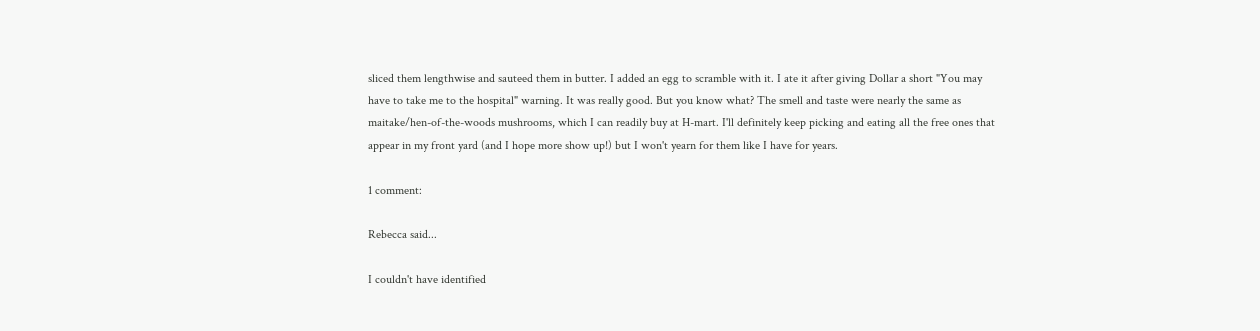sliced them lengthwise and sauteed them in butter. I added an egg to scramble with it. I ate it after giving Dollar a short "You may have to take me to the hospital" warning. It was really good. But you know what? The smell and taste were nearly the same as maitake/hen-of-the-woods mushrooms, which I can readily buy at H-mart. I'll definitely keep picking and eating all the free ones that appear in my front yard (and I hope more show up!) but I won't yearn for them like I have for years.

1 comment:

Rebecca said...

I couldn't have identified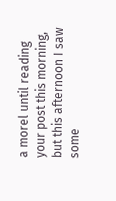a morel until reading your post this morning, but this afternoon I saw some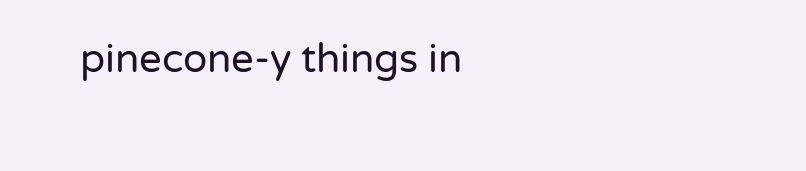pinecone-y things in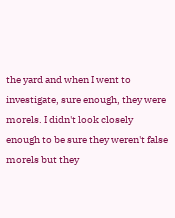the yard and when I went to investigate, sure enough, they were morels. I didn't look closely enough to be sure they weren't false morels but they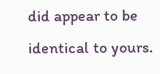did appear to be identical to yours.